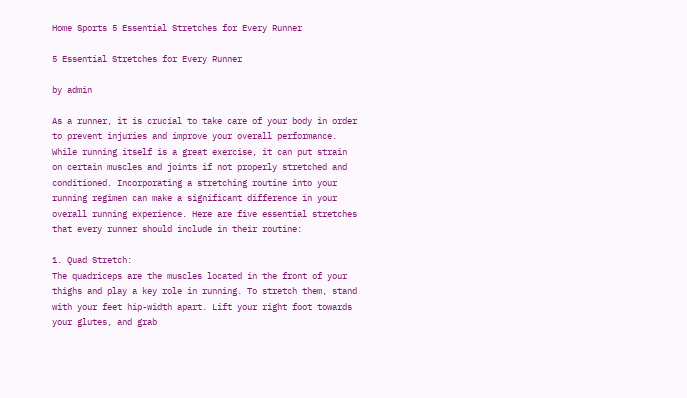Home Sports 5 Essential Stretches for Every Runner

5 Essential Stretches for Every Runner

by admin

As a runner, it is crucial to take care of your body in order to prevent injuries and improve your overall performance. While running itself is a great exercise, it can put strain on certain muscles and joints if not properly stretched and conditioned. Incorporating a stretching routine into your running regimen can make a significant difference in your overall running experience. Here are five essential stretches that every runner should include in their routine:

1. Quad Stretch:
The quadriceps are the muscles located in the front of your thighs and play a key role in running. To stretch them, stand with your feet hip-width apart. Lift your right foot towards your glutes, and grab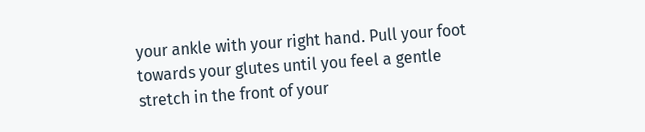your ankle with your right hand. Pull your foot towards your glutes until you feel a gentle stretch in the front of your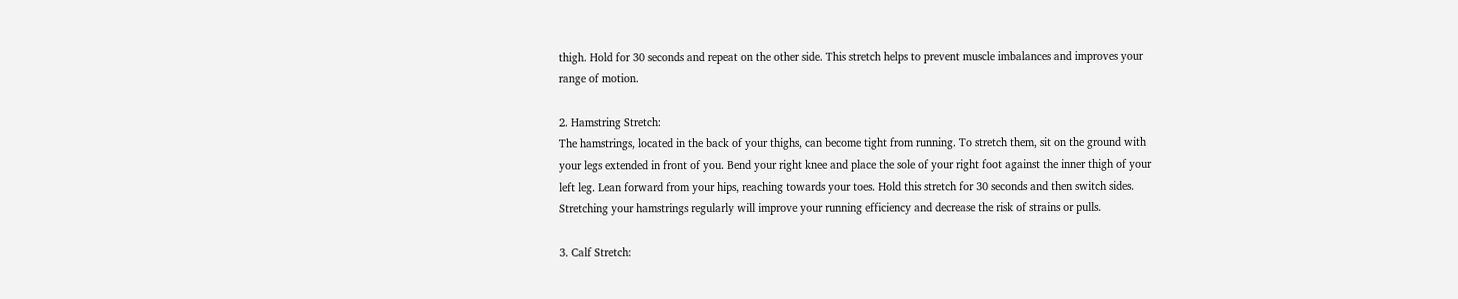thigh. Hold for 30 seconds and repeat on the other side. This stretch helps to prevent muscle imbalances and improves your range of motion.

2. Hamstring Stretch:
The hamstrings, located in the back of your thighs, can become tight from running. To stretch them, sit on the ground with your legs extended in front of you. Bend your right knee and place the sole of your right foot against the inner thigh of your left leg. Lean forward from your hips, reaching towards your toes. Hold this stretch for 30 seconds and then switch sides. Stretching your hamstrings regularly will improve your running efficiency and decrease the risk of strains or pulls.

3. Calf Stretch: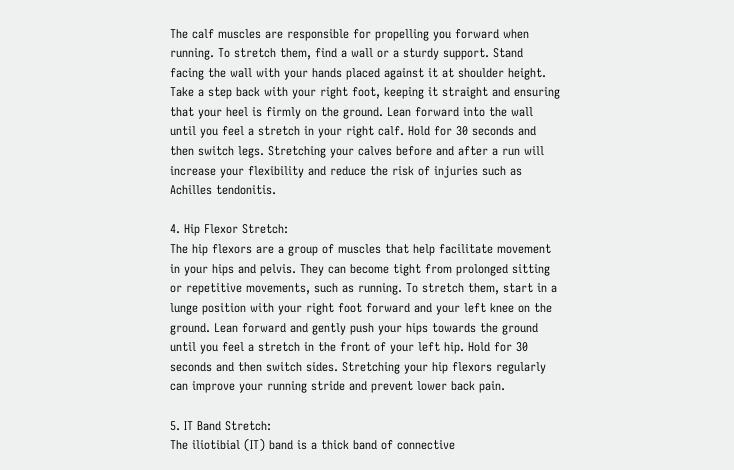The calf muscles are responsible for propelling you forward when running. To stretch them, find a wall or a sturdy support. Stand facing the wall with your hands placed against it at shoulder height. Take a step back with your right foot, keeping it straight and ensuring that your heel is firmly on the ground. Lean forward into the wall until you feel a stretch in your right calf. Hold for 30 seconds and then switch legs. Stretching your calves before and after a run will increase your flexibility and reduce the risk of injuries such as Achilles tendonitis.

4. Hip Flexor Stretch:
The hip flexors are a group of muscles that help facilitate movement in your hips and pelvis. They can become tight from prolonged sitting or repetitive movements, such as running. To stretch them, start in a lunge position with your right foot forward and your left knee on the ground. Lean forward and gently push your hips towards the ground until you feel a stretch in the front of your left hip. Hold for 30 seconds and then switch sides. Stretching your hip flexors regularly can improve your running stride and prevent lower back pain.

5. IT Band Stretch:
The iliotibial (IT) band is a thick band of connective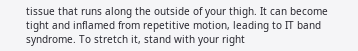tissue that runs along the outside of your thigh. It can become tight and inflamed from repetitive motion, leading to IT band syndrome. To stretch it, stand with your right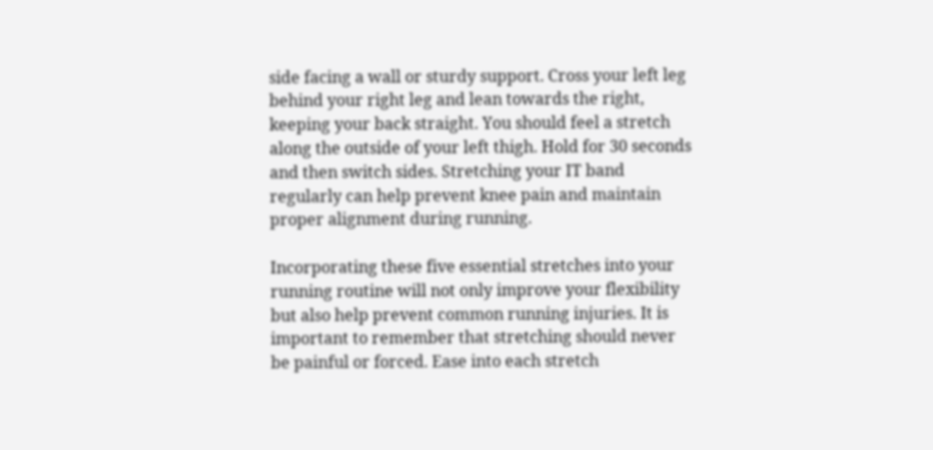side facing a wall or sturdy support. Cross your left leg behind your right leg and lean towards the right, keeping your back straight. You should feel a stretch along the outside of your left thigh. Hold for 30 seconds and then switch sides. Stretching your IT band regularly can help prevent knee pain and maintain proper alignment during running.

Incorporating these five essential stretches into your running routine will not only improve your flexibility but also help prevent common running injuries. It is important to remember that stretching should never be painful or forced. Ease into each stretch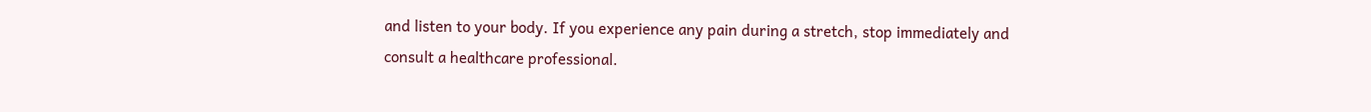and listen to your body. If you experience any pain during a stretch, stop immediately and consult a healthcare professional.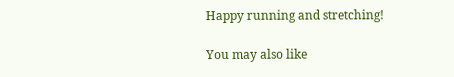Happy running and stretching!

You may also like